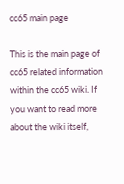cc65 main page

This is the main page of cc65 related information within the cc65 wiki. If you want to read more about the wiki itself,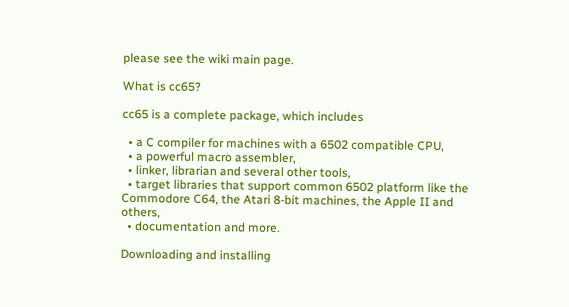please see the wiki main page.

What is cc65?

cc65 is a complete package, which includes

  • a C compiler for machines with a 6502 compatible CPU,
  • a powerful macro assembler,
  • linker, librarian and several other tools,
  • target libraries that support common 6502 platform like the Commodore C64, the Atari 8-bit machines, the Apple II and others,
  • documentation and more.

Downloading and installing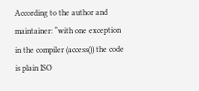According to the author and maintainer: “with one exception in the compiler (access()) the code is plain ISO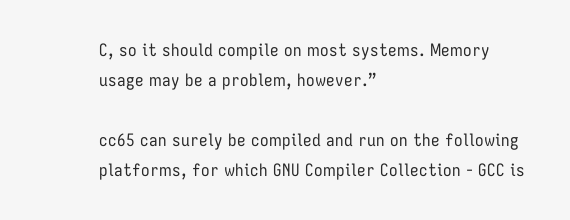C, so it should compile on most systems. Memory usage may be a problem, however.”

cc65 can surely be compiled and run on the following platforms, for which GNU Compiler Collection - GCC is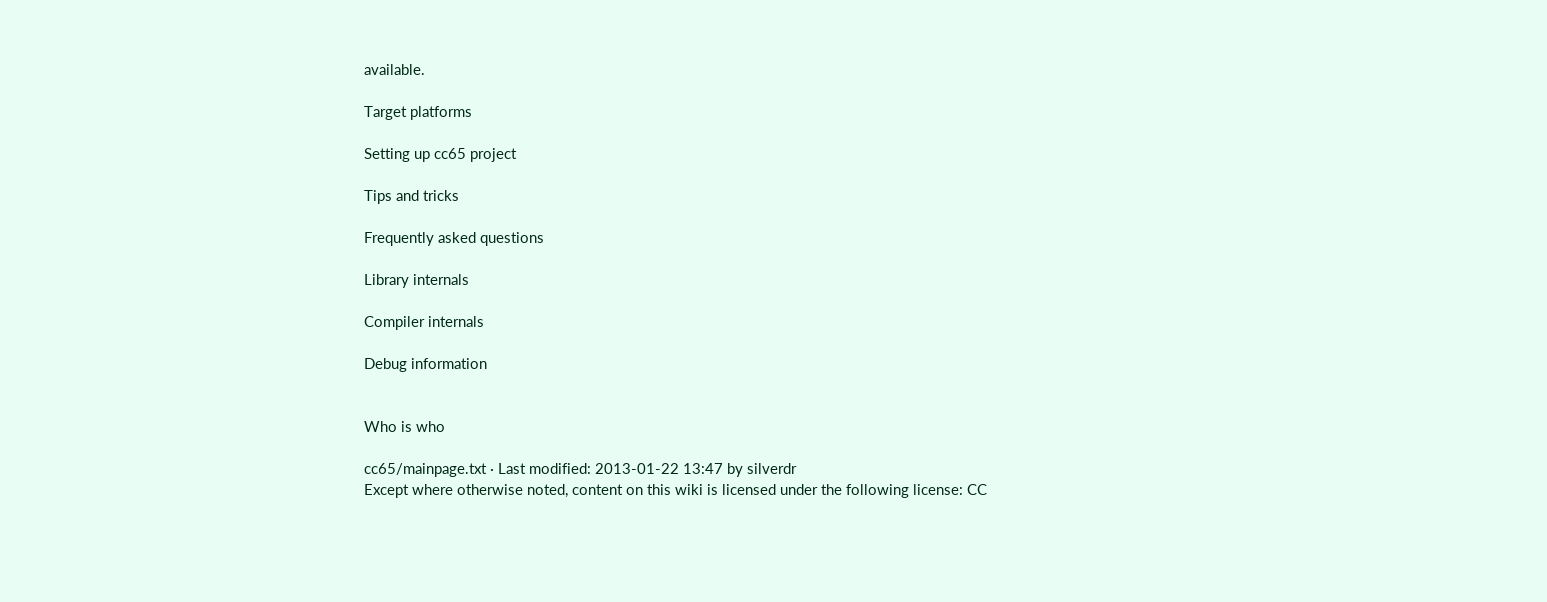available.

Target platforms

Setting up cc65 project

Tips and tricks

Frequently asked questions

Library internals

Compiler internals

Debug information


Who is who

cc65/mainpage.txt · Last modified: 2013-01-22 13:47 by silverdr
Except where otherwise noted, content on this wiki is licensed under the following license: CC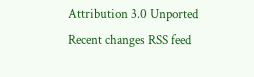Attribution 3.0 Unported
Recent changes RSS feed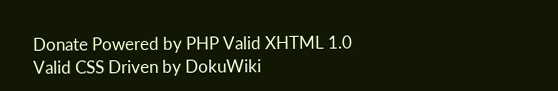Donate Powered by PHP Valid XHTML 1.0 Valid CSS Driven by DokuWiki